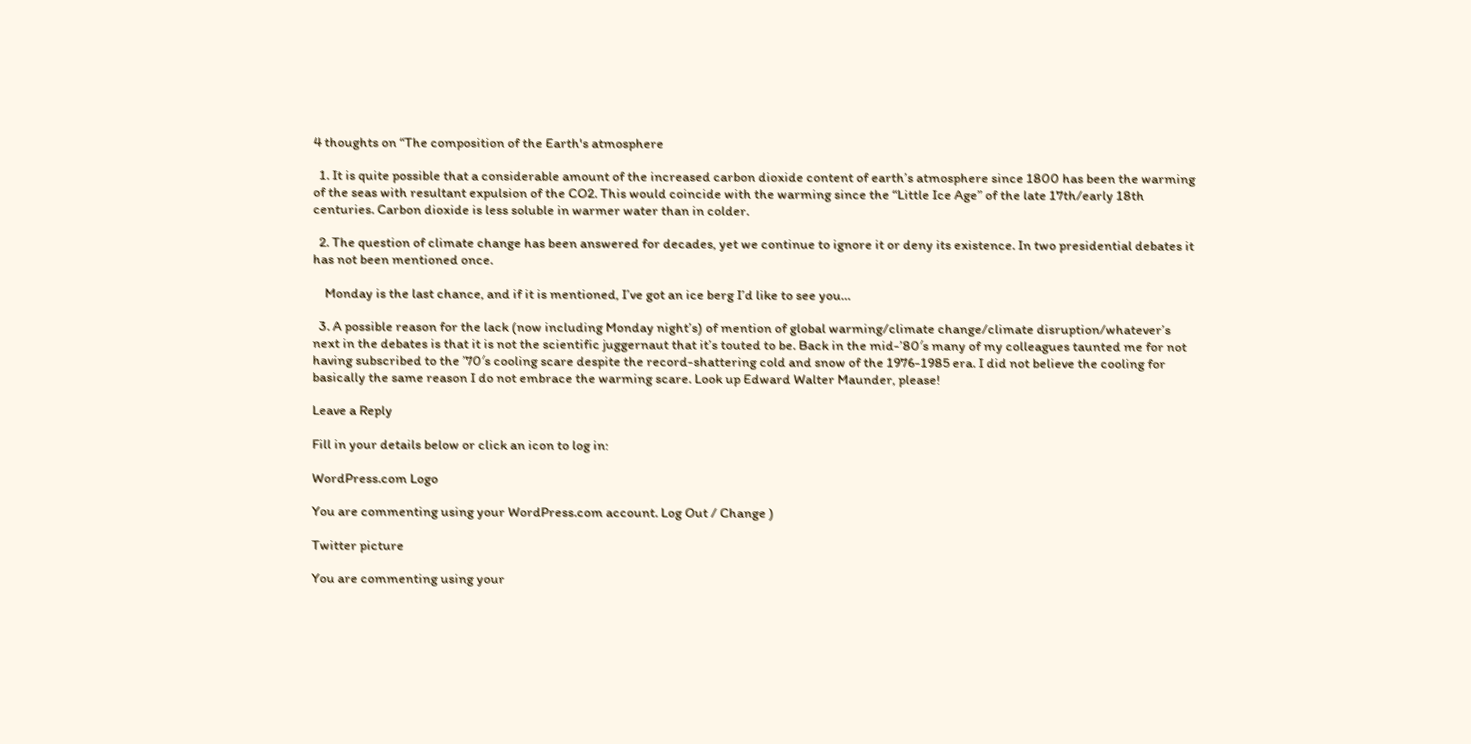4 thoughts on “The composition of the Earth's atmosphere

  1. It is quite possible that a considerable amount of the increased carbon dioxide content of earth’s atmosphere since 1800 has been the warming of the seas with resultant expulsion of the CO2. This would coincide with the warming since the “Little Ice Age” of the late 17th/early 18th centuries. Carbon dioxide is less soluble in warmer water than in colder.

  2. The question of climate change has been answered for decades, yet we continue to ignore it or deny its existence. In two presidential debates it has not been mentioned once.

    Monday is the last chance, and if it is mentioned, I’ve got an ice berg I’d like to see you…

  3. A possible reason for the lack (now including Monday night’s) of mention of global warming/climate change/climate disruption/whatever’s next in the debates is that it is not the scientific juggernaut that it’s touted to be. Back in the mid-’80′s many of my colleagues taunted me for not having subscribed to the ’70′s cooling scare despite the record-shattering cold and snow of the 1976-1985 era. I did not believe the cooling for basically the same reason I do not embrace the warming scare. Look up Edward Walter Maunder, please!

Leave a Reply

Fill in your details below or click an icon to log in:

WordPress.com Logo

You are commenting using your WordPress.com account. Log Out / Change )

Twitter picture

You are commenting using your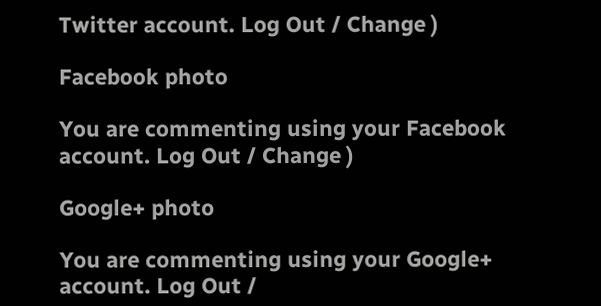Twitter account. Log Out / Change )

Facebook photo

You are commenting using your Facebook account. Log Out / Change )

Google+ photo

You are commenting using your Google+ account. Log Out /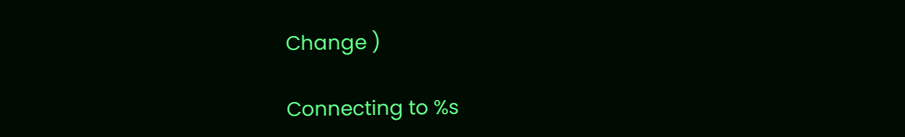Change )

Connecting to %s